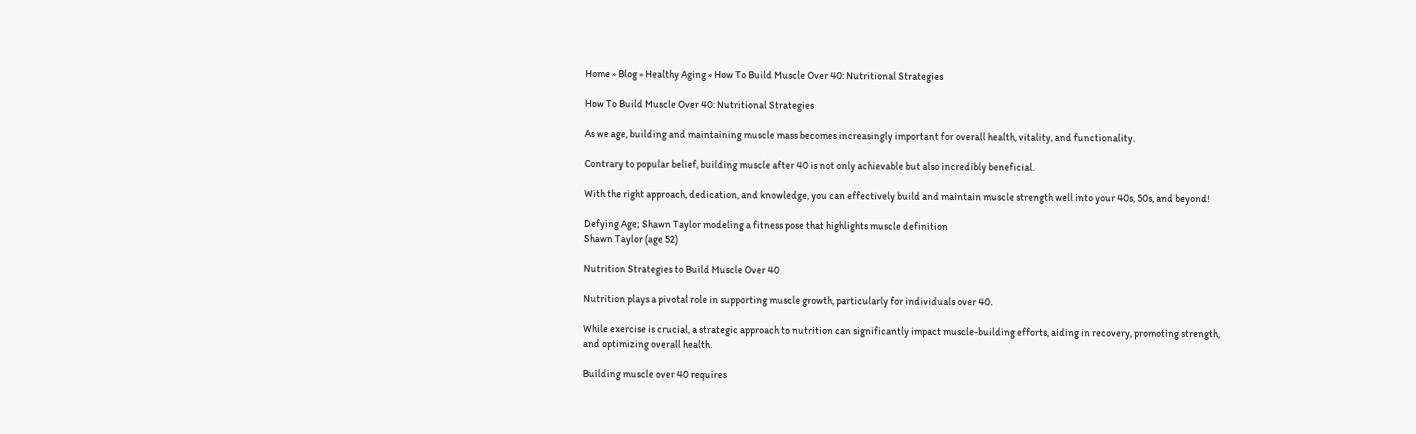Home » Blog » Healthy Aging » How To Build Muscle Over 40: Nutritional Strategies

How To Build Muscle Over 40: Nutritional Strategies

As we age, building and maintaining muscle mass becomes increasingly important for overall health, vitality, and functionality.

Contrary to popular belief, building muscle after 40 is not only achievable but also incredibly beneficial.

With the right approach, dedication, and knowledge, you can effectively build and maintain muscle strength well into your 40s, 50s, and beyond!

Defying Age; Shawn Taylor modeling a fitness pose that highlights muscle definition
Shawn Taylor (age 52)

Nutrition Strategies to Build Muscle Over 40

Nutrition plays a pivotal role in supporting muscle growth, particularly for individuals over 40.

While exercise is crucial, a strategic approach to nutrition can significantly impact muscle-building efforts, aiding in recovery, promoting strength, and optimizing overall health.

Building muscle over 40 requires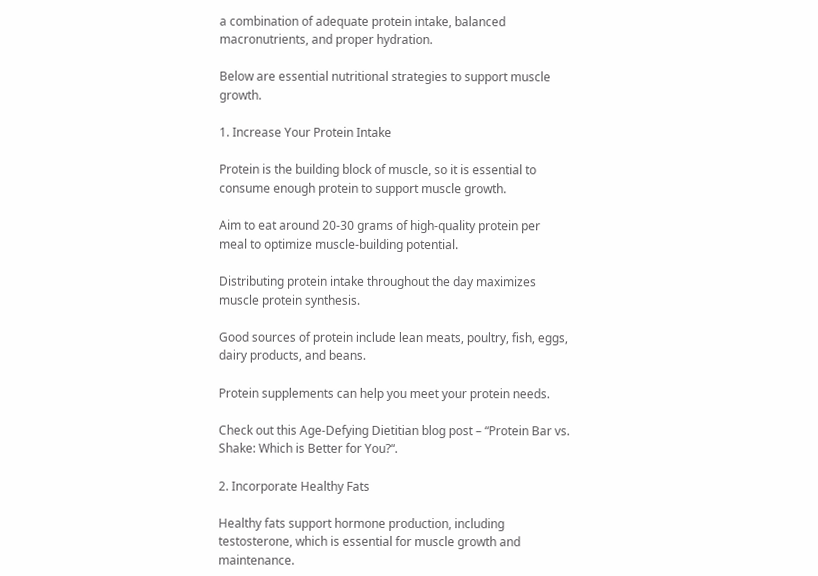a combination of adequate protein intake, balanced macronutrients, and proper hydration.

Below are essential nutritional strategies to support muscle growth.

1. Increase Your Protein Intake

Protein is the building block of muscle, so it is essential to consume enough protein to support muscle growth.

Aim to eat around 20-30 grams of high-quality protein per meal to optimize muscle-building potential.

Distributing protein intake throughout the day maximizes muscle protein synthesis.

Good sources of protein include lean meats, poultry, fish, eggs, dairy products, and beans.

Protein supplements can help you meet your protein needs.

Check out this Age-Defying Dietitian blog post – “Protein Bar vs. Shake: Which is Better for You?“.

2. Incorporate Healthy Fats

Healthy fats support hormone production, including testosterone, which is essential for muscle growth and maintenance.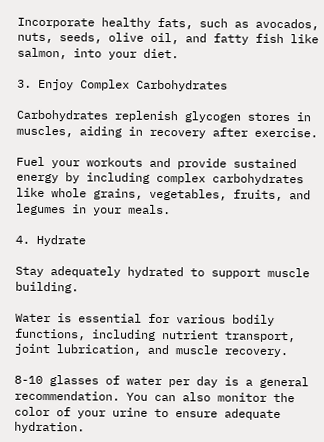Incorporate healthy fats, such as avocados, nuts, seeds, olive oil, and fatty fish like salmon, into your diet.

3. Enjoy Complex Carbohydrates

Carbohydrates replenish glycogen stores in muscles, aiding in recovery after exercise.

Fuel your workouts and provide sustained energy by including complex carbohydrates like whole grains, vegetables, fruits, and legumes in your meals.

4. Hydrate

Stay adequately hydrated to support muscle building.

Water is essential for various bodily functions, including nutrient transport, joint lubrication, and muscle recovery.

8-10 glasses of water per day is a general recommendation. You can also monitor the color of your urine to ensure adequate hydration.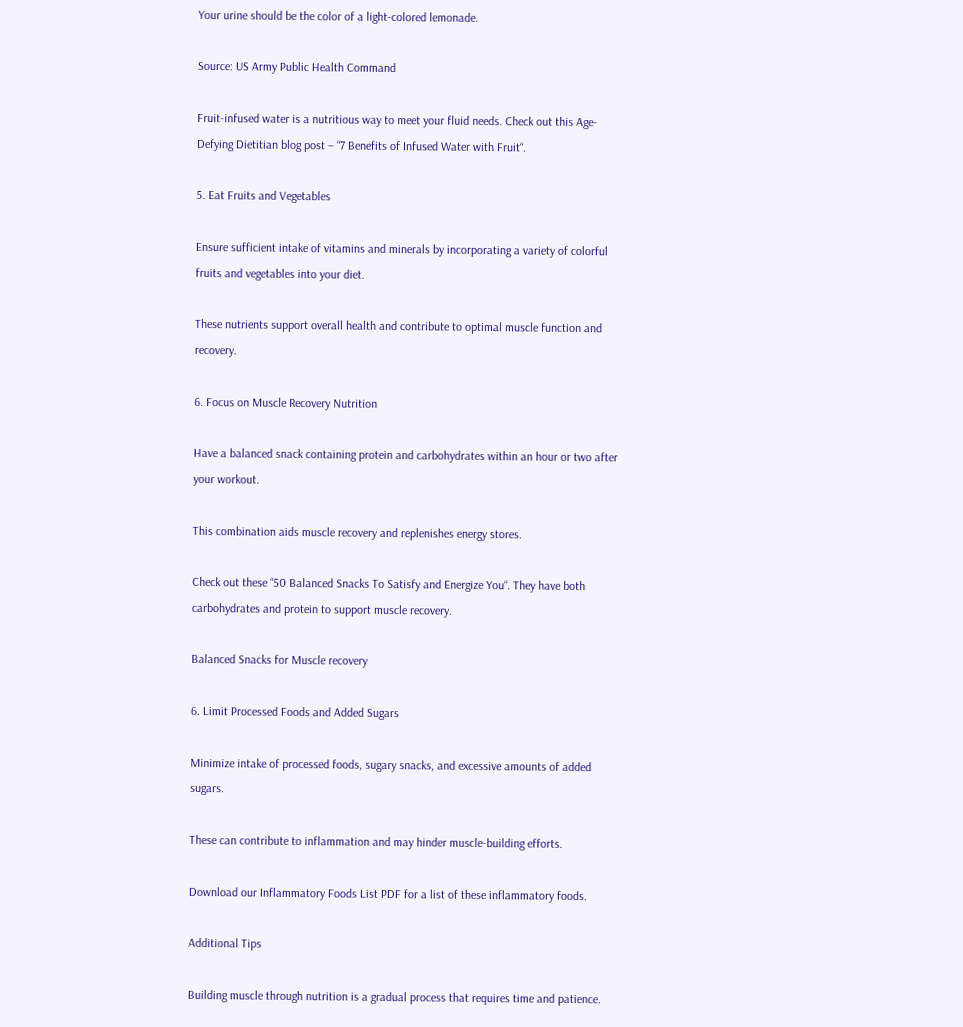Your urine should be the color of a light-colored lemonade.

Source: US Army Public Health Command

Fruit-infused water is a nutritious way to meet your fluid needs. Check out this Age-Defying Dietitian blog post – “7 Benefits of Infused Water with Fruit“.

5. Eat Fruits and Vegetables

Ensure sufficient intake of vitamins and minerals by incorporating a variety of colorful fruits and vegetables into your diet.

These nutrients support overall health and contribute to optimal muscle function and recovery.

6. Focus on Muscle Recovery Nutrition

Have a balanced snack containing protein and carbohydrates within an hour or two after your workout.

This combination aids muscle recovery and replenishes energy stores.

Check out these “50 Balanced Snacks To Satisfy and Energize You“. They have both carbohydrates and protein to support muscle recovery.

Balanced Snacks for Muscle recovery

6. Limit Processed Foods and Added Sugars

Minimize intake of processed foods, sugary snacks, and excessive amounts of added sugars.

These can contribute to inflammation and may hinder muscle-building efforts.

Download our Inflammatory Foods List PDF for a list of these inflammatory foods.

Additional Tips

Building muscle through nutrition is a gradual process that requires time and patience.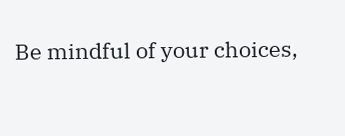Be mindful of your choices,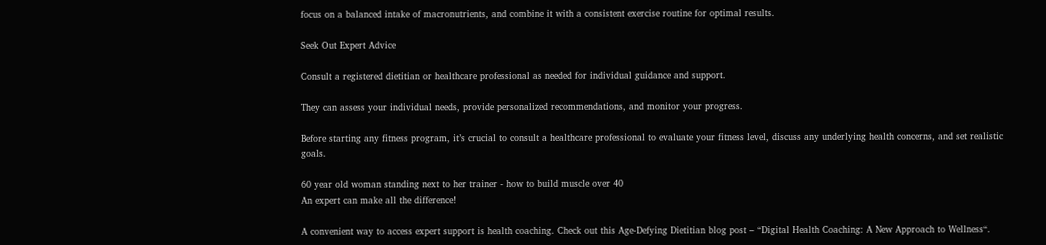focus on a balanced intake of macronutrients, and combine it with a consistent exercise routine for optimal results.

Seek Out Expert Advice

Consult a registered dietitian or healthcare professional as needed for individual guidance and support.

They can assess your individual needs, provide personalized recommendations, and monitor your progress.

Before starting any fitness program, it’s crucial to consult a healthcare professional to evaluate your fitness level, discuss any underlying health concerns, and set realistic goals.

60 year old woman standing next to her trainer - how to build muscle over 40
An expert can make all the difference!

A convenient way to access expert support is health coaching. Check out this Age-Defying Dietitian blog post – “Digital Health Coaching: A New Approach to Wellness“.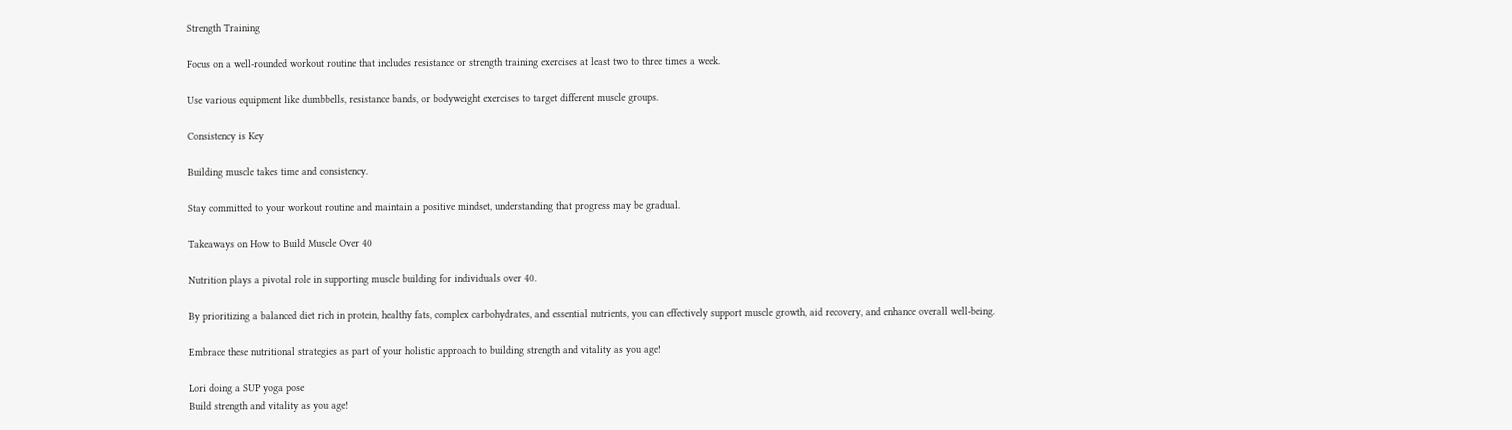Strength Training

Focus on a well-rounded workout routine that includes resistance or strength training exercises at least two to three times a week.

Use various equipment like dumbbells, resistance bands, or bodyweight exercises to target different muscle groups.

Consistency is Key

Building muscle takes time and consistency.

Stay committed to your workout routine and maintain a positive mindset, understanding that progress may be gradual.

Takeaways on How to Build Muscle Over 40

Nutrition plays a pivotal role in supporting muscle building for individuals over 40.

By prioritizing a balanced diet rich in protein, healthy fats, complex carbohydrates, and essential nutrients, you can effectively support muscle growth, aid recovery, and enhance overall well-being.

Embrace these nutritional strategies as part of your holistic approach to building strength and vitality as you age!

Lori doing a SUP yoga pose
Build strength and vitality as you age!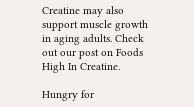Creatine may also support muscle growth in aging adults. Check out our post on Foods High In Creatine.

Hungry for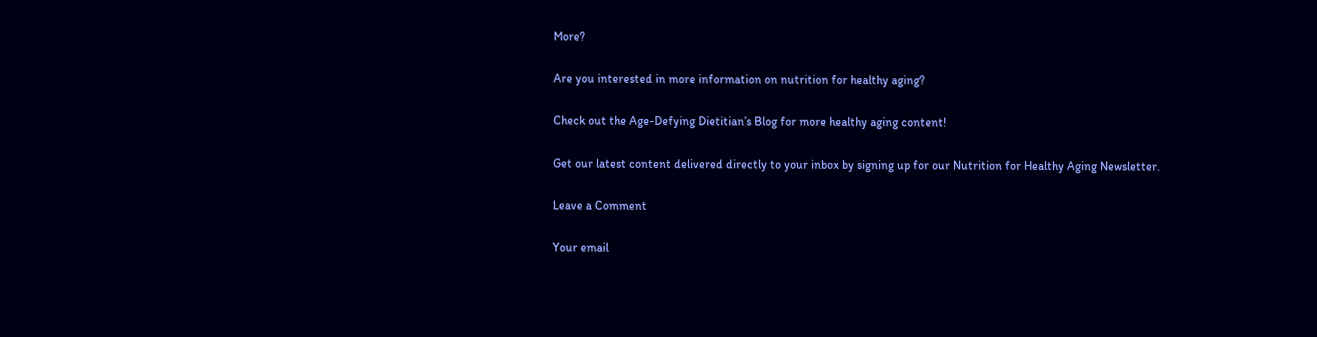More?

Are you interested in more information on nutrition for healthy aging?

Check out the Age-Defying Dietitian’s Blog for more healthy aging content!

Get our latest content delivered directly to your inbox by signing up for our Nutrition for Healthy Aging Newsletter.

Leave a Comment

Your email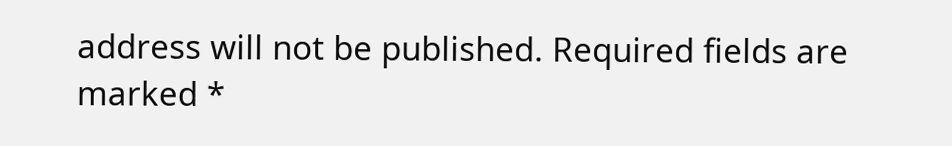address will not be published. Required fields are marked *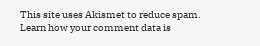This site uses Akismet to reduce spam. Learn how your comment data is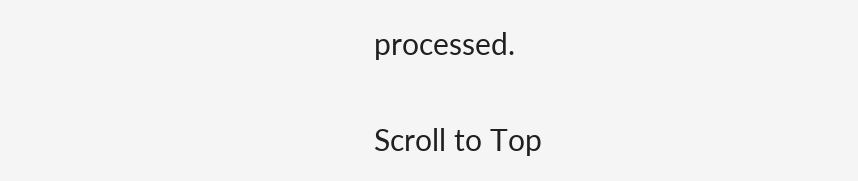processed.

Scroll to Top